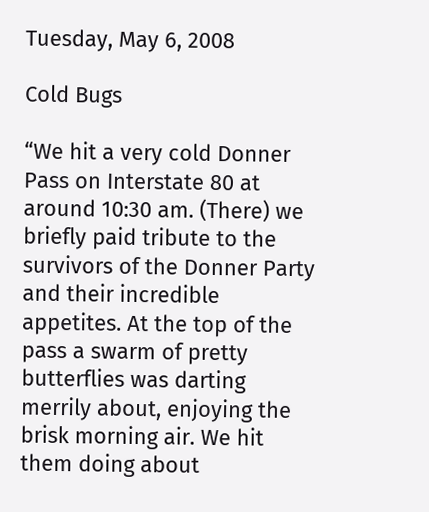Tuesday, May 6, 2008

Cold Bugs

“We hit a very cold Donner Pass on Interstate 80 at around 10:30 am. (There) we briefly paid tribute to the survivors of the Donner Party and their incredible appetites. At the top of the pass a swarm of pretty butterflies was darting merrily about, enjoying the brisk morning air. We hit them doing about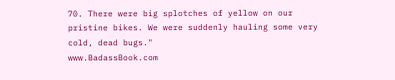70. There were big splotches of yellow on our pristine bikes. We were suddenly hauling some very cold, dead bugs."
www.BadassBook.com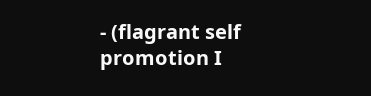- (flagrant self promotion I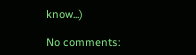know...)

No comments: